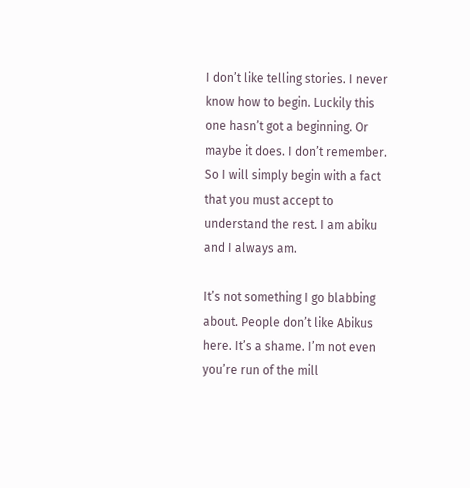I don’t like telling stories. I never know how to begin. Luckily this one hasn’t got a beginning. Or maybe it does. I don’t remember. So I will simply begin with a fact that you must accept to understand the rest. I am abiku and I always am.

It’s not something I go blabbing about. People don’t like Abikus here. It’s a shame. I’m not even you’re run of the mill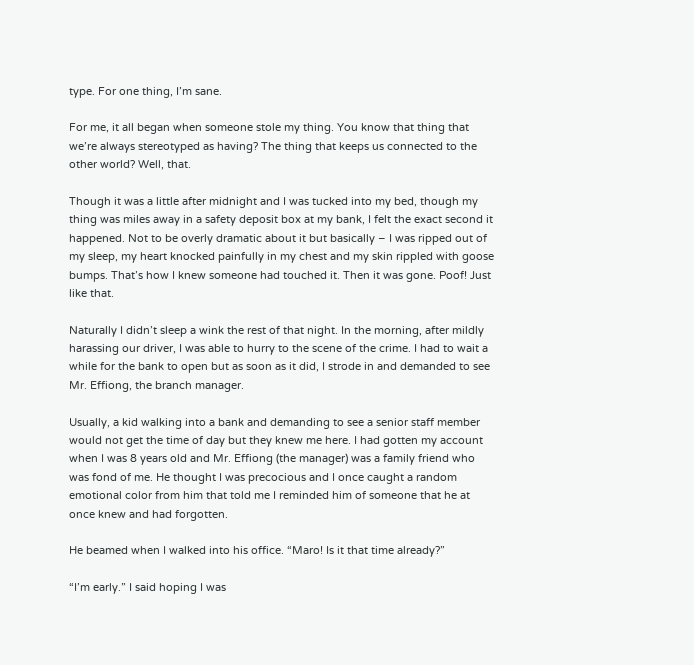type. For one thing, I’m sane.

For me, it all began when someone stole my thing. You know that thing that we’re always stereotyped as having? The thing that keeps us connected to the other world? Well, that.

Though it was a little after midnight and I was tucked into my bed, though my thing was miles away in a safety deposit box at my bank, I felt the exact second it happened. Not to be overly dramatic about it but basically – I was ripped out of my sleep, my heart knocked painfully in my chest and my skin rippled with goose bumps. That’s how I knew someone had touched it. Then it was gone. Poof! Just like that.

Naturally I didn’t sleep a wink the rest of that night. In the morning, after mildly harassing our driver, I was able to hurry to the scene of the crime. I had to wait a while for the bank to open but as soon as it did, I strode in and demanded to see Mr. Effiong, the branch manager.

Usually, a kid walking into a bank and demanding to see a senior staff member would not get the time of day but they knew me here. I had gotten my account when I was 8 years old and Mr. Effiong (the manager) was a family friend who was fond of me. He thought I was precocious and I once caught a random emotional color from him that told me I reminded him of someone that he at once knew and had forgotten.

He beamed when I walked into his office. “Maro! Is it that time already?”

“I’m early.” I said hoping I was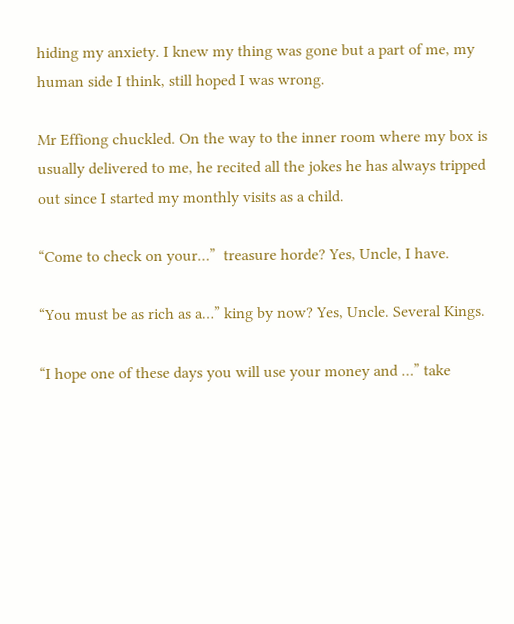hiding my anxiety. I knew my thing was gone but a part of me, my human side I think, still hoped I was wrong.

Mr Effiong chuckled. On the way to the inner room where my box is usually delivered to me, he recited all the jokes he has always tripped out since I started my monthly visits as a child.

“Come to check on your…”  treasure horde? Yes, Uncle, I have.

“You must be as rich as a…” king by now? Yes, Uncle. Several Kings.

“I hope one of these days you will use your money and …” take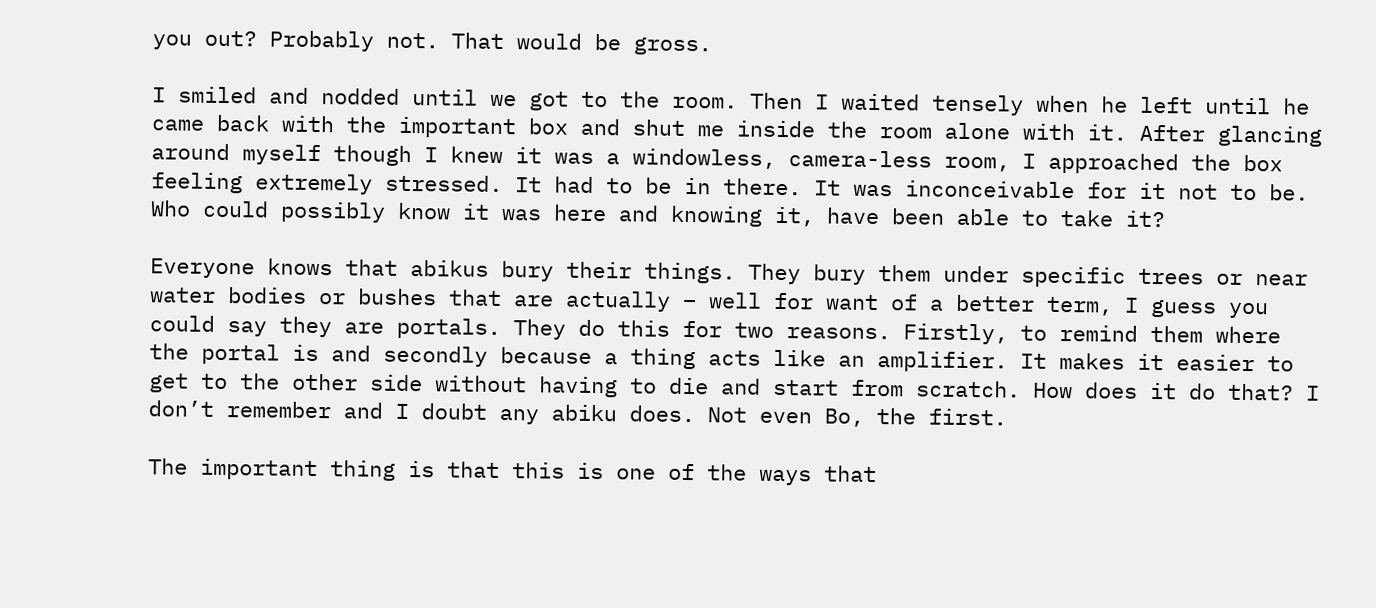you out? Probably not. That would be gross.

I smiled and nodded until we got to the room. Then I waited tensely when he left until he came back with the important box and shut me inside the room alone with it. After glancing around myself though I knew it was a windowless, camera-less room, I approached the box feeling extremely stressed. It had to be in there. It was inconceivable for it not to be. Who could possibly know it was here and knowing it, have been able to take it?

Everyone knows that abikus bury their things. They bury them under specific trees or near water bodies or bushes that are actually – well for want of a better term, I guess you could say they are portals. They do this for two reasons. Firstly, to remind them where the portal is and secondly because a thing acts like an amplifier. It makes it easier to get to the other side without having to die and start from scratch. How does it do that? I don’t remember and I doubt any abiku does. Not even Bo, the first.

The important thing is that this is one of the ways that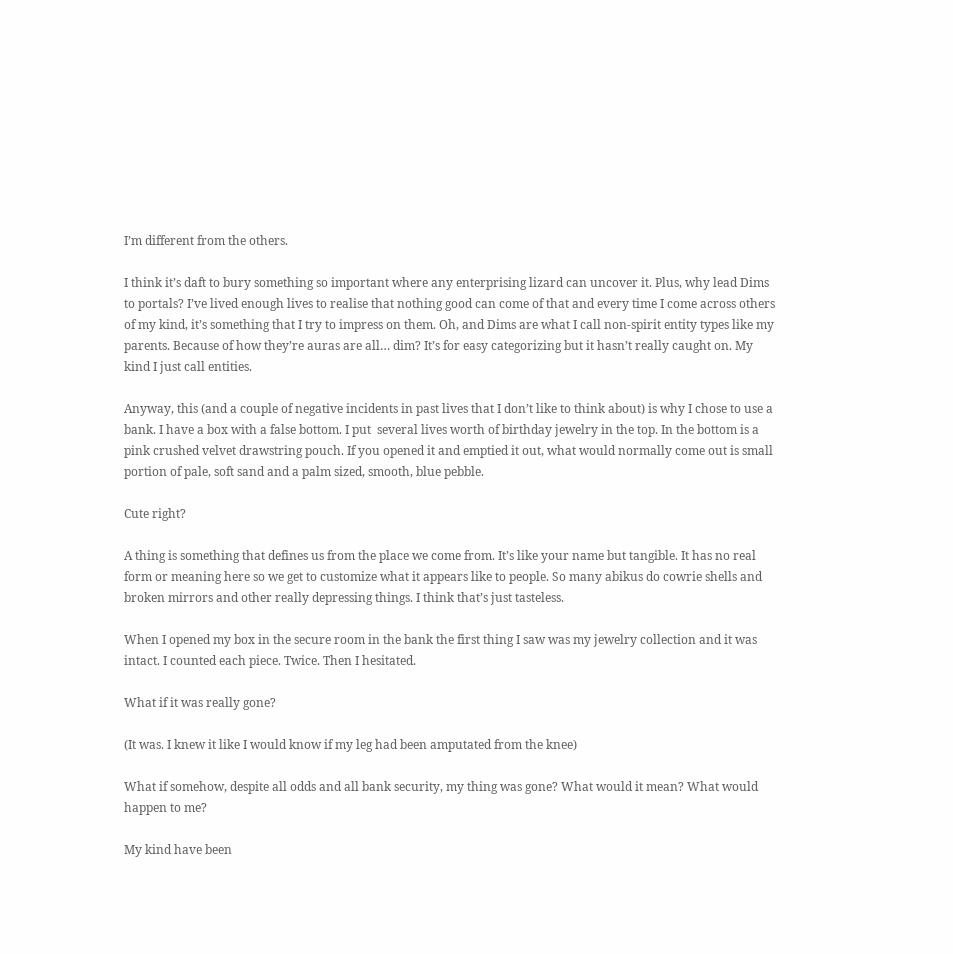I’m different from the others.

I think it’s daft to bury something so important where any enterprising lizard can uncover it. Plus, why lead Dims to portals? I’ve lived enough lives to realise that nothing good can come of that and every time I come across others of my kind, it’s something that I try to impress on them. Oh, and Dims are what I call non-spirit entity types like my parents. Because of how they’re auras are all… dim? It’s for easy categorizing but it hasn’t really caught on. My kind I just call entities.

Anyway, this (and a couple of negative incidents in past lives that I don’t like to think about) is why I chose to use a bank. I have a box with a false bottom. I put  several lives worth of birthday jewelry in the top. In the bottom is a pink crushed velvet drawstring pouch. If you opened it and emptied it out, what would normally come out is small portion of pale, soft sand and a palm sized, smooth, blue pebble.

Cute right?

A thing is something that defines us from the place we come from. It’s like your name but tangible. It has no real form or meaning here so we get to customize what it appears like to people. So many abikus do cowrie shells and broken mirrors and other really depressing things. I think that’s just tasteless.

When I opened my box in the secure room in the bank the first thing I saw was my jewelry collection and it was intact. I counted each piece. Twice. Then I hesitated.

What if it was really gone?

(It was. I knew it like I would know if my leg had been amputated from the knee)

What if somehow, despite all odds and all bank security, my thing was gone? What would it mean? What would happen to me?

My kind have been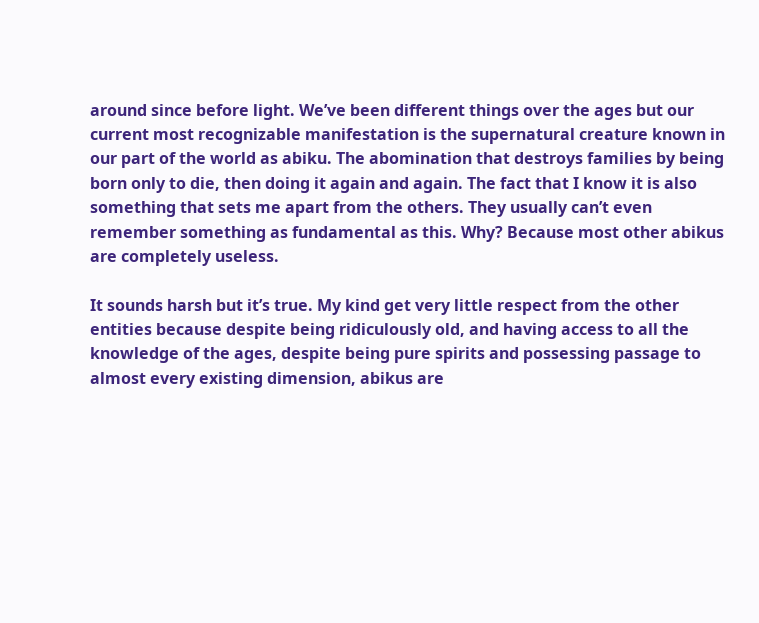around since before light. We’ve been different things over the ages but our current most recognizable manifestation is the supernatural creature known in our part of the world as abiku. The abomination that destroys families by being born only to die, then doing it again and again. The fact that I know it is also something that sets me apart from the others. They usually can’t even remember something as fundamental as this. Why? Because most other abikus are completely useless.

It sounds harsh but it’s true. My kind get very little respect from the other entities because despite being ridiculously old, and having access to all the knowledge of the ages, despite being pure spirits and possessing passage to almost every existing dimension, abikus are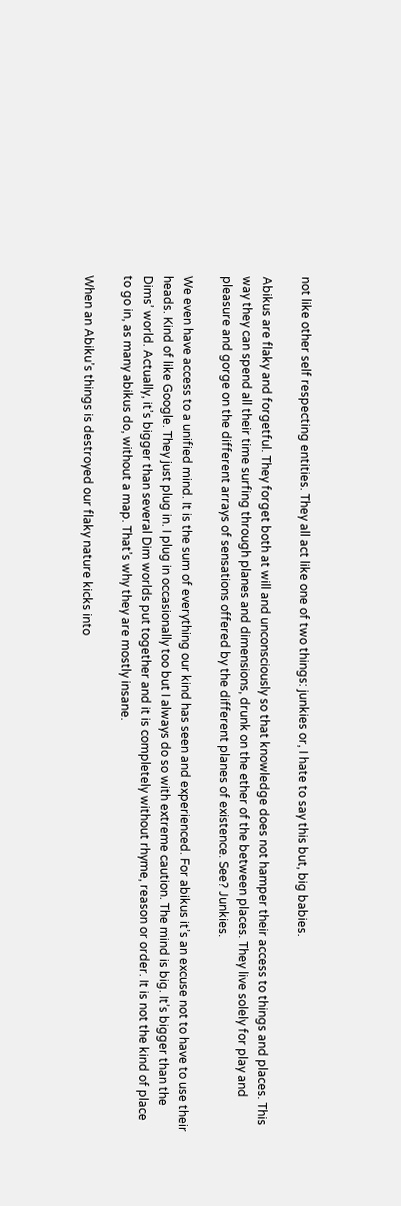not like other self respecting entities. They all act like one of two things: junkies or, I hate to say this but, big babies.

Abikus are flaky and forgetful. They forget both at will and unconsciously so that knowledge does not hamper their access to things and places. This way they can spend all their time surfing through planes and dimensions, drunk on the ether of the between places. They live solely for play and pleasure and gorge on the different arrays of sensations offered by the different planes of existence. See? Junkies.

We even have access to a unified mind. It is the sum of everything our kind has seen and experienced. For abikus it’s an excuse not to have to use their heads. Kind of like Google. They just plug in. I plug in occasionally too but I always do so with extreme caution. The mind is big. It’s bigger than the Dims’ world. Actually, it’s bigger than several Dim worlds put together and it is completely without rhyme, reason or order. It is not the kind of place to go in, as many abikus do, without a map. That’s why they are mostly insane.

When an Abiku’s things is destroyed our flaky nature kicks into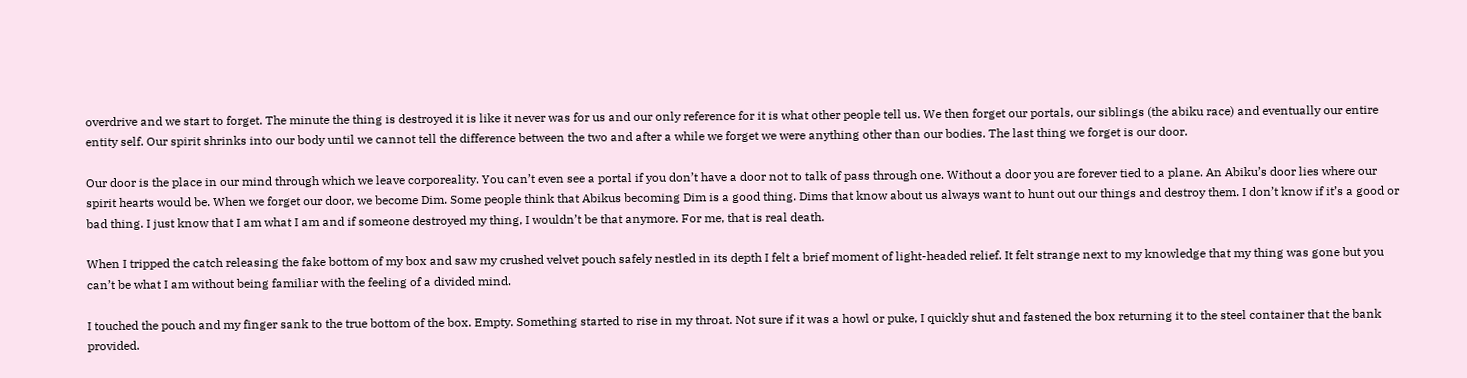overdrive and we start to forget. The minute the thing is destroyed it is like it never was for us and our only reference for it is what other people tell us. We then forget our portals, our siblings (the abiku race) and eventually our entire entity self. Our spirit shrinks into our body until we cannot tell the difference between the two and after a while we forget we were anything other than our bodies. The last thing we forget is our door.

Our door is the place in our mind through which we leave corporeality. You can’t even see a portal if you don’t have a door not to talk of pass through one. Without a door you are forever tied to a plane. An Abiku’s door lies where our spirit hearts would be. When we forget our door, we become Dim. Some people think that Abikus becoming Dim is a good thing. Dims that know about us always want to hunt out our things and destroy them. I don’t know if it’s a good or bad thing. I just know that I am what I am and if someone destroyed my thing, I wouldn’t be that anymore. For me, that is real death.

When I tripped the catch releasing the fake bottom of my box and saw my crushed velvet pouch safely nestled in its depth I felt a brief moment of light-headed relief. It felt strange next to my knowledge that my thing was gone but you can’t be what I am without being familiar with the feeling of a divided mind.

I touched the pouch and my finger sank to the true bottom of the box. Empty. Something started to rise in my throat. Not sure if it was a howl or puke, I quickly shut and fastened the box returning it to the steel container that the bank provided.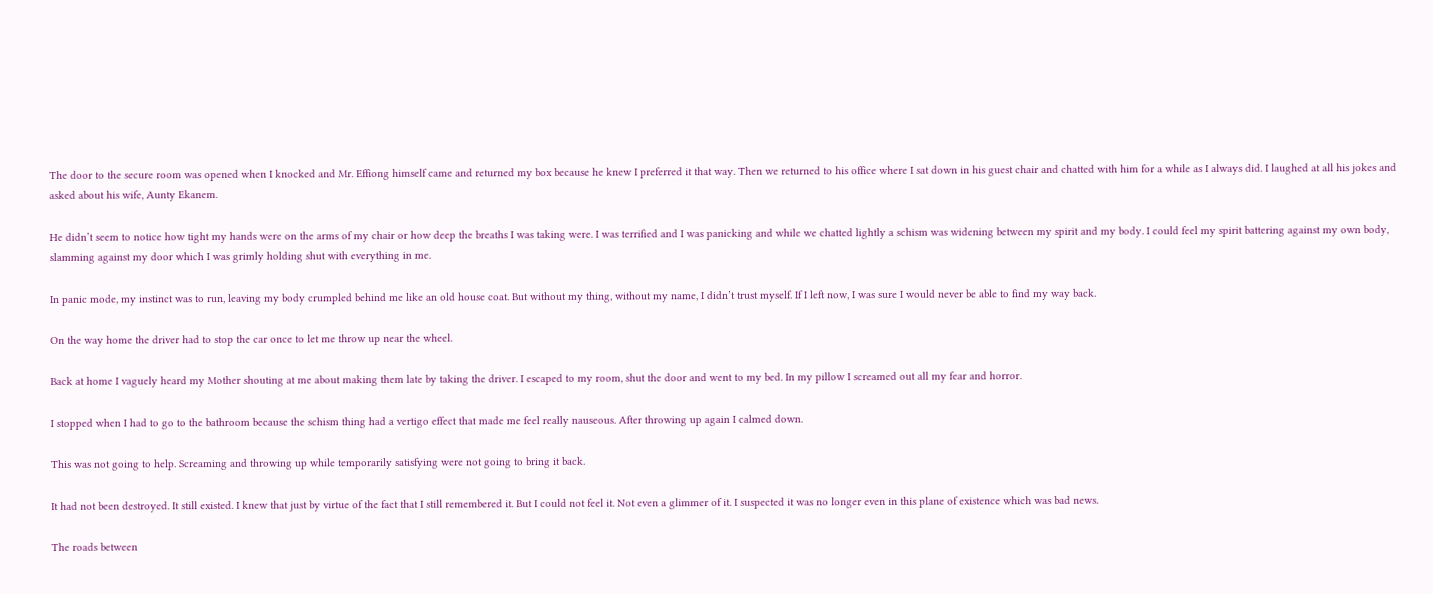The door to the secure room was opened when I knocked and Mr. Effiong himself came and returned my box because he knew I preferred it that way. Then we returned to his office where I sat down in his guest chair and chatted with him for a while as I always did. I laughed at all his jokes and asked about his wife, Aunty Ekanem.

He didn’t seem to notice how tight my hands were on the arms of my chair or how deep the breaths I was taking were. I was terrified and I was panicking and while we chatted lightly a schism was widening between my spirit and my body. I could feel my spirit battering against my own body, slamming against my door which I was grimly holding shut with everything in me.

In panic mode, my instinct was to run, leaving my body crumpled behind me like an old house coat. But without my thing, without my name, I didn’t trust myself. If I left now, I was sure I would never be able to find my way back.

On the way home the driver had to stop the car once to let me throw up near the wheel.

Back at home I vaguely heard my Mother shouting at me about making them late by taking the driver. I escaped to my room, shut the door and went to my bed. In my pillow I screamed out all my fear and horror.

I stopped when I had to go to the bathroom because the schism thing had a vertigo effect that made me feel really nauseous. After throwing up again I calmed down.

This was not going to help. Screaming and throwing up while temporarily satisfying were not going to bring it back.

It had not been destroyed. It still existed. I knew that just by virtue of the fact that I still remembered it. But I could not feel it. Not even a glimmer of it. I suspected it was no longer even in this plane of existence which was bad news.

The roads between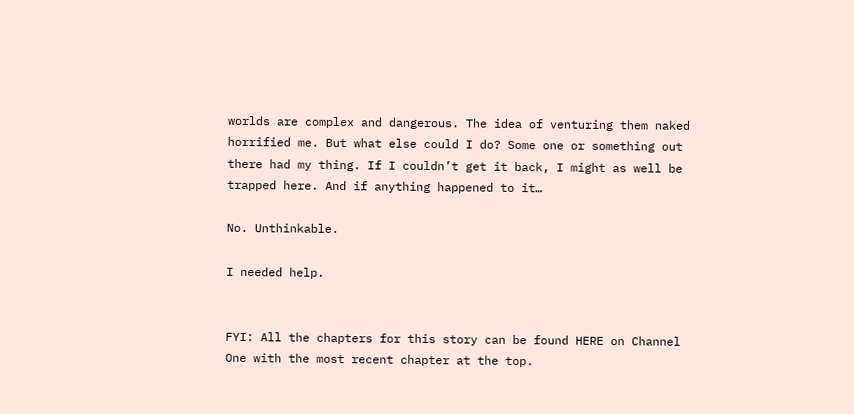worlds are complex and dangerous. The idea of venturing them naked horrified me. But what else could I do? Some one or something out there had my thing. If I couldn’t get it back, I might as well be trapped here. And if anything happened to it…

No. Unthinkable.

I needed help.


FYI: All the chapters for this story can be found HERE on Channel One with the most recent chapter at the top.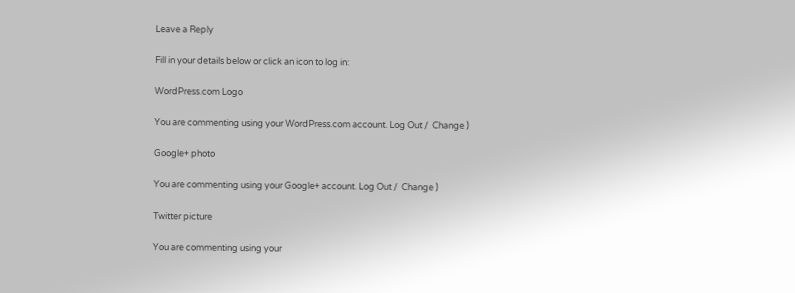Leave a Reply

Fill in your details below or click an icon to log in:

WordPress.com Logo

You are commenting using your WordPress.com account. Log Out /  Change )

Google+ photo

You are commenting using your Google+ account. Log Out /  Change )

Twitter picture

You are commenting using your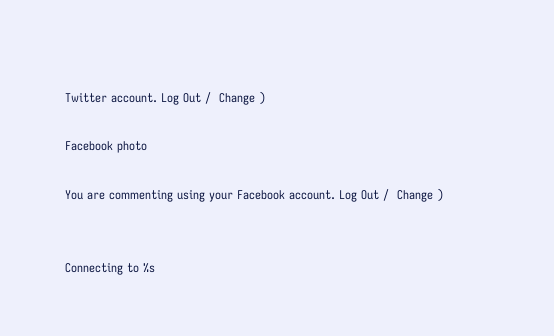Twitter account. Log Out /  Change )

Facebook photo

You are commenting using your Facebook account. Log Out /  Change )


Connecting to %s